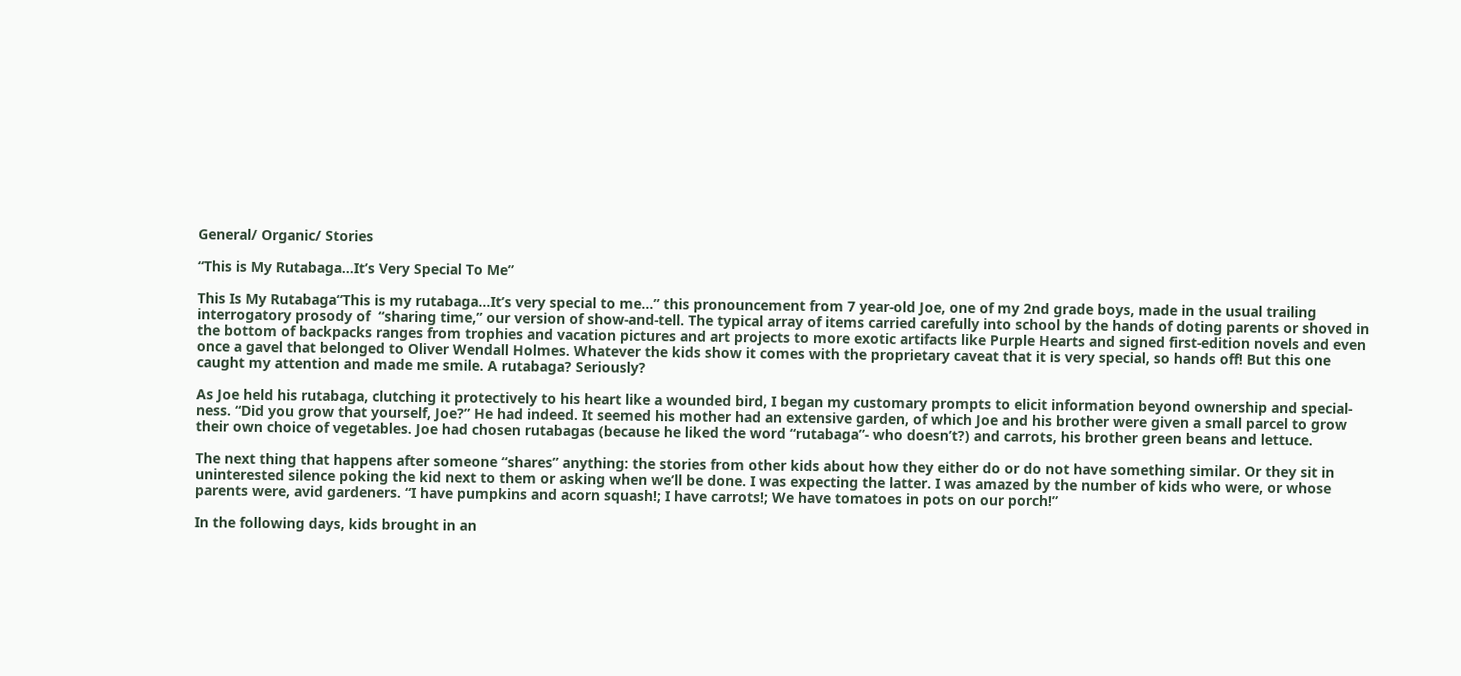General/ Organic/ Stories

“This is My Rutabaga…It’s Very Special To Me”

This Is My Rutabaga“This is my rutabaga…It’s very special to me…” this pronouncement from 7 year-old Joe, one of my 2nd grade boys, made in the usual trailing interrogatory prosody of  “sharing time,” our version of show-and-tell. The typical array of items carried carefully into school by the hands of doting parents or shoved in the bottom of backpacks ranges from trophies and vacation pictures and art projects to more exotic artifacts like Purple Hearts and signed first-edition novels and even once a gavel that belonged to Oliver Wendall Holmes. Whatever the kids show it comes with the proprietary caveat that it is very special, so hands off! But this one caught my attention and made me smile. A rutabaga? Seriously?

As Joe held his rutabaga, clutching it protectively to his heart like a wounded bird, I began my customary prompts to elicit information beyond ownership and special-ness. “Did you grow that yourself, Joe?” He had indeed. It seemed his mother had an extensive garden, of which Joe and his brother were given a small parcel to grow their own choice of vegetables. Joe had chosen rutabagas (because he liked the word “rutabaga”- who doesn’t?) and carrots, his brother green beans and lettuce.

The next thing that happens after someone “shares” anything: the stories from other kids about how they either do or do not have something similar. Or they sit in uninterested silence poking the kid next to them or asking when we’ll be done. I was expecting the latter. I was amazed by the number of kids who were, or whose parents were, avid gardeners. “I have pumpkins and acorn squash!; I have carrots!; We have tomatoes in pots on our porch!”

In the following days, kids brought in an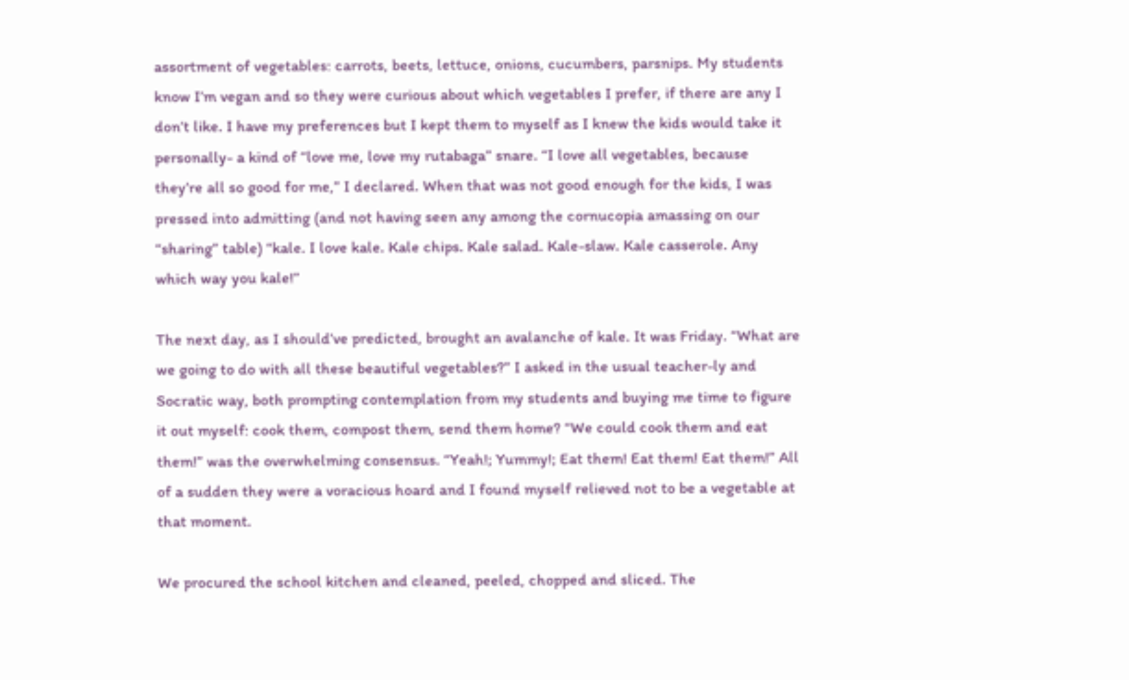assortment of vegetables: carrots, beets, lettuce, onions, cucumbers, parsnips. My students know I’m vegan and so they were curious about which vegetables I prefer, if there are any I don’t like. I have my preferences but I kept them to myself as I knew the kids would take it personally- a kind of “love me, love my rutabaga” snare. “I love all vegetables, because they’re all so good for me,” I declared. When that was not good enough for the kids, I was pressed into admitting (and not having seen any among the cornucopia amassing on our “sharing” table) “kale. I love kale. Kale chips. Kale salad. Kale-slaw. Kale casserole. Any which way you kale!”

The next day, as I should’ve predicted, brought an avalanche of kale. It was Friday. “What are we going to do with all these beautiful vegetables?” I asked in the usual teacher-ly and Socratic way, both prompting contemplation from my students and buying me time to figure it out myself: cook them, compost them, send them home? “We could cook them and eat them!” was the overwhelming consensus. “Yeah!; Yummy!; Eat them! Eat them! Eat them!” All of a sudden they were a voracious hoard and I found myself relieved not to be a vegetable at that moment.

We procured the school kitchen and cleaned, peeled, chopped and sliced. The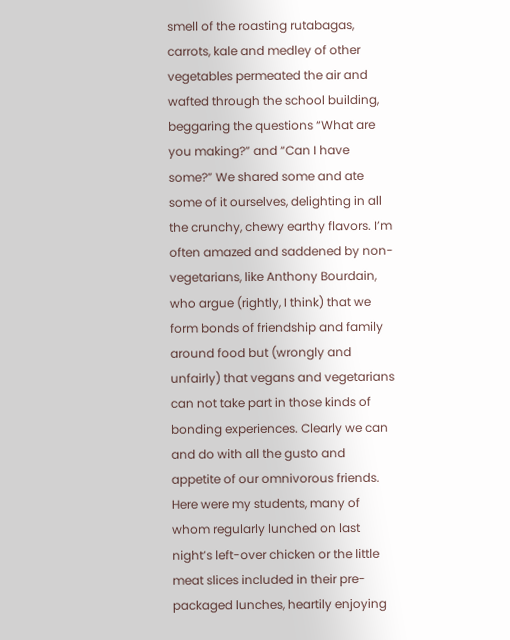smell of the roasting rutabagas, carrots, kale and medley of other vegetables permeated the air and wafted through the school building, beggaring the questions “What are you making?” and “Can I have some?” We shared some and ate some of it ourselves, delighting in all the crunchy, chewy earthy flavors. I’m often amazed and saddened by non-vegetarians, like Anthony Bourdain, who argue (rightly, I think) that we form bonds of friendship and family around food but (wrongly and unfairly) that vegans and vegetarians can not take part in those kinds of bonding experiences. Clearly we can and do with all the gusto and appetite of our omnivorous friends. Here were my students, many of whom regularly lunched on last night’s left-over chicken or the little meat slices included in their pre-packaged lunches, heartily enjoying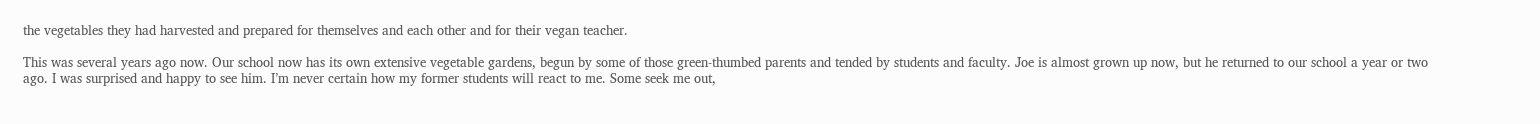the vegetables they had harvested and prepared for themselves and each other and for their vegan teacher.

This was several years ago now. Our school now has its own extensive vegetable gardens, begun by some of those green-thumbed parents and tended by students and faculty. Joe is almost grown up now, but he returned to our school a year or two ago. I was surprised and happy to see him. I’m never certain how my former students will react to me. Some seek me out,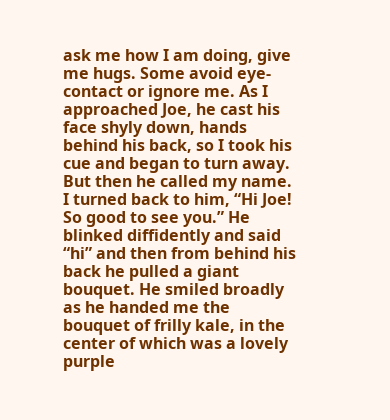ask me how I am doing, give me hugs. Some avoid eye-contact or ignore me. As I approached Joe, he cast his face shyly down, hands behind his back, so I took his cue and began to turn away. But then he called my name. I turned back to him, “Hi Joe! So good to see you.” He blinked diffidently and said “hi” and then from behind his back he pulled a giant bouquet. He smiled broadly as he handed me the bouquet of frilly kale, in the center of which was a lovely purple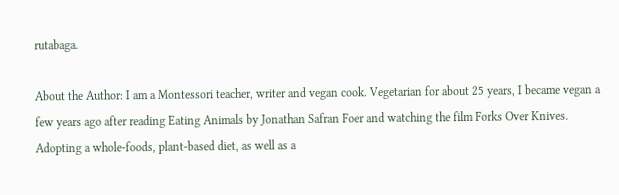rutabaga.

About the Author: I am a Montessori teacher, writer and vegan cook. Vegetarian for about 25 years, I became vegan a few years ago after reading Eating Animals by Jonathan Safran Foer and watching the film Forks Over Knives. Adopting a whole-foods, plant-based diet, as well as a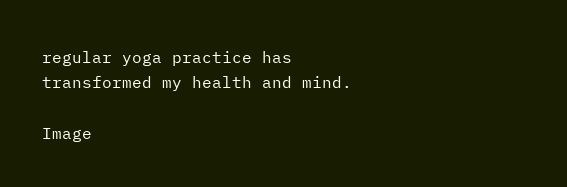regular yoga practice has transformed my health and mind.

Image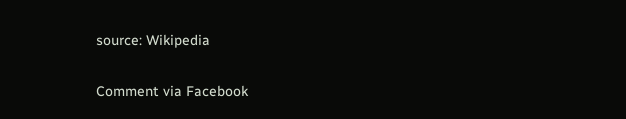source: Wikipedia

Comment via Facebook